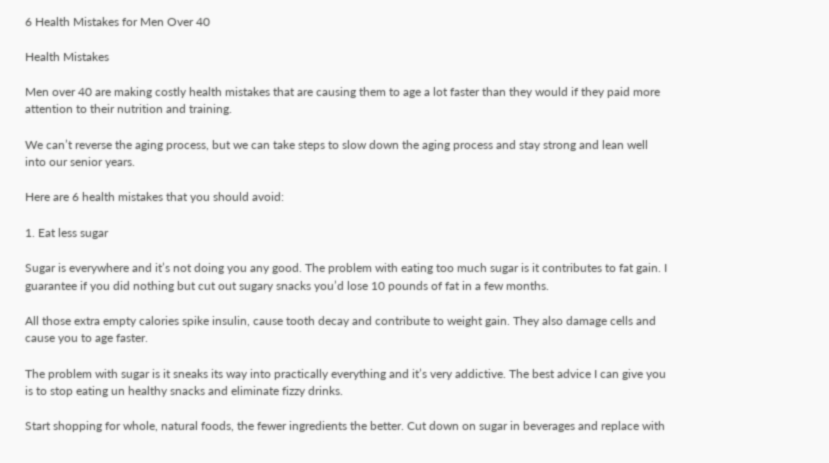6 Health Mistakes for Men Over 40

Health Mistakes

Men over 40 are making costly health mistakes that are causing them to age a lot faster than they would if they paid more attention to their nutrition and training.

We can’t reverse the aging process, but we can take steps to slow down the aging process and stay strong and lean well into our senior years.

Here are 6 health mistakes that you should avoid:

1. Eat less sugar

Sugar is everywhere and it’s not doing you any good. The problem with eating too much sugar is it contributes to fat gain. I guarantee if you did nothing but cut out sugary snacks you’d lose 10 pounds of fat in a few months.

All those extra empty calories spike insulin, cause tooth decay and contribute to weight gain. They also damage cells and cause you to age faster.

The problem with sugar is it sneaks its way into practically everything and it’s very addictive. The best advice I can give you is to stop eating un healthy snacks and eliminate fizzy drinks.

Start shopping for whole, natural foods, the fewer ingredients the better. Cut down on sugar in beverages and replace with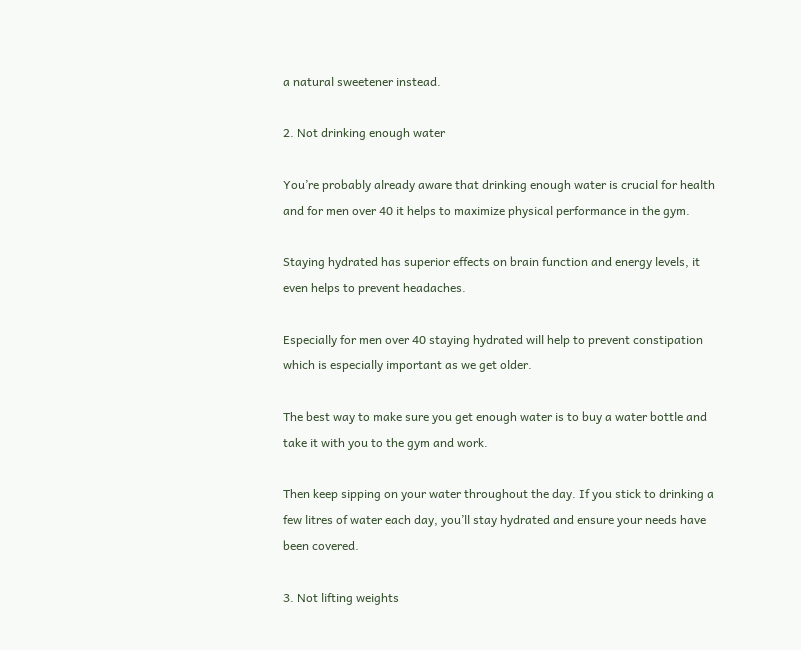a natural sweetener instead.

2. Not drinking enough water

You’re probably already aware that drinking enough water is crucial for health and for men over 40 it helps to maximize physical performance in the gym.

Staying hydrated has superior effects on brain function and energy levels, it even helps to prevent headaches.

Especially for men over 40 staying hydrated will help to prevent constipation which is especially important as we get older.

The best way to make sure you get enough water is to buy a water bottle and take it with you to the gym and work.

Then keep sipping on your water throughout the day. If you stick to drinking a few litres of water each day, you’ll stay hydrated and ensure your needs have been covered.

3. Not lifting weights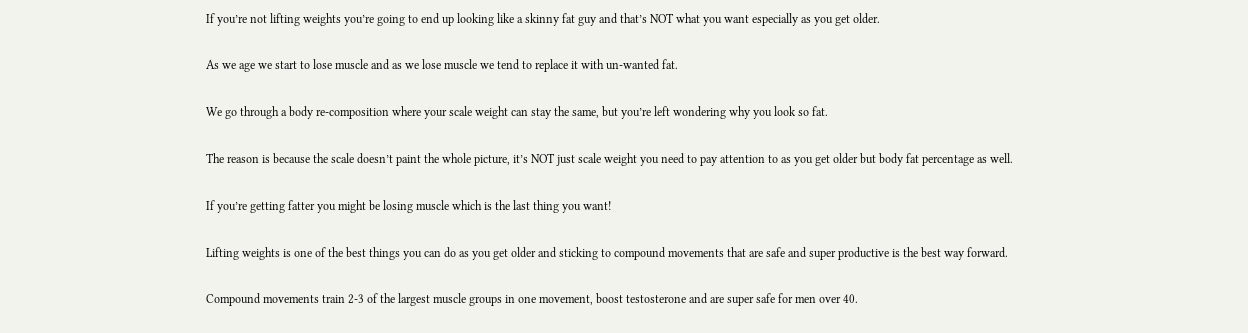If you’re not lifting weights you’re going to end up looking like a skinny fat guy and that’s NOT what you want especially as you get older.

As we age we start to lose muscle and as we lose muscle we tend to replace it with un-wanted fat.

We go through a body re-composition where your scale weight can stay the same, but you’re left wondering why you look so fat.

The reason is because the scale doesn’t paint the whole picture, it’s NOT just scale weight you need to pay attention to as you get older but body fat percentage as well.

If you’re getting fatter you might be losing muscle which is the last thing you want!

Lifting weights is one of the best things you can do as you get older and sticking to compound movements that are safe and super productive is the best way forward.

Compound movements train 2-3 of the largest muscle groups in one movement, boost testosterone and are super safe for men over 40.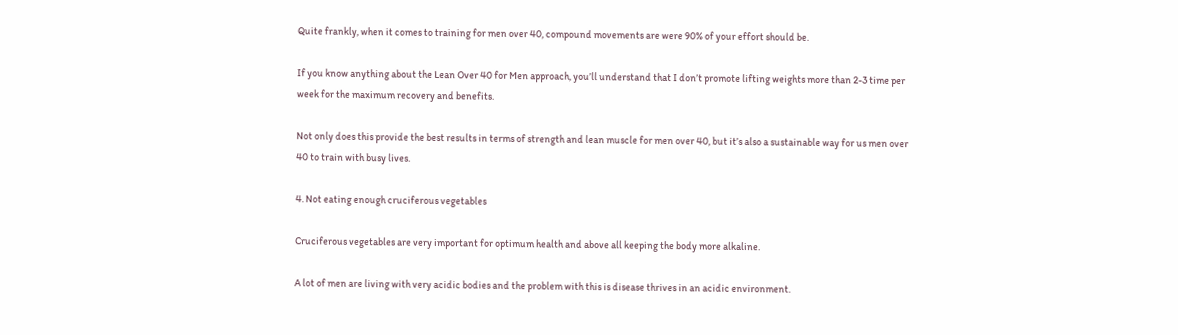Quite frankly, when it comes to training for men over 40, compound movements are were 90% of your effort should be.

If you know anything about the Lean Over 40 for Men approach, you’ll understand that I don’t promote lifting weights more than 2-3 time per week for the maximum recovery and benefits.

Not only does this provide the best results in terms of strength and lean muscle for men over 40, but it’s also a sustainable way for us men over 40 to train with busy lives.

4. Not eating enough cruciferous vegetables

Cruciferous vegetables are very important for optimum health and above all keeping the body more alkaline.

A lot of men are living with very acidic bodies and the problem with this is disease thrives in an acidic environment.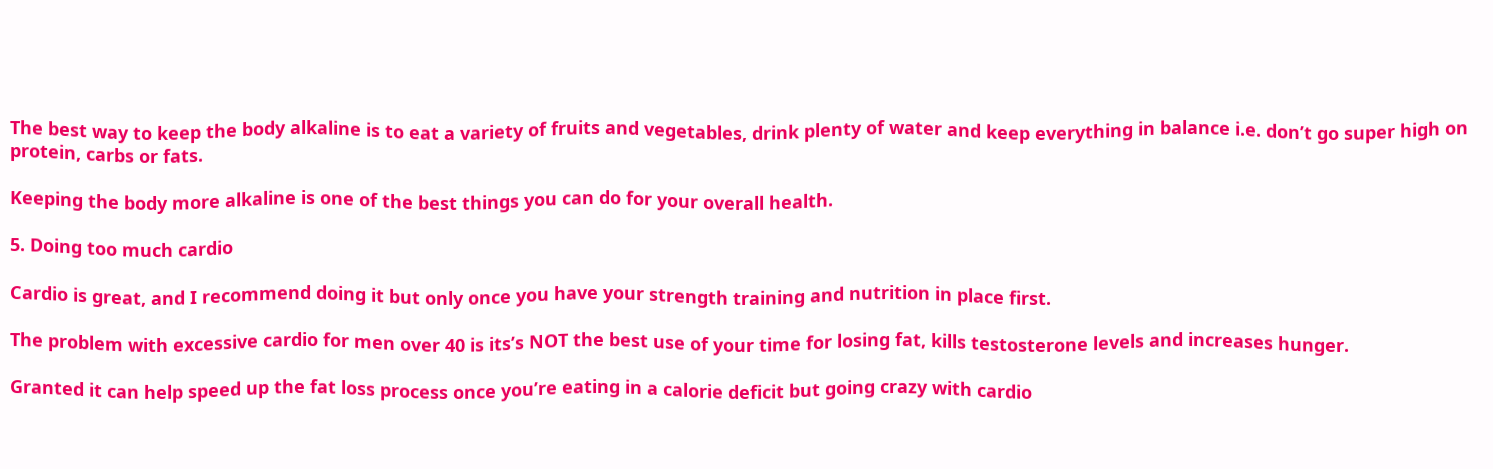The best way to keep the body alkaline is to eat a variety of fruits and vegetables, drink plenty of water and keep everything in balance i.e. don’t go super high on protein, carbs or fats.

Keeping the body more alkaline is one of the best things you can do for your overall health.

5. Doing too much cardio

Cardio is great, and I recommend doing it but only once you have your strength training and nutrition in place first.

The problem with excessive cardio for men over 40 is its’s NOT the best use of your time for losing fat, kills testosterone levels and increases hunger.

Granted it can help speed up the fat loss process once you’re eating in a calorie deficit but going crazy with cardio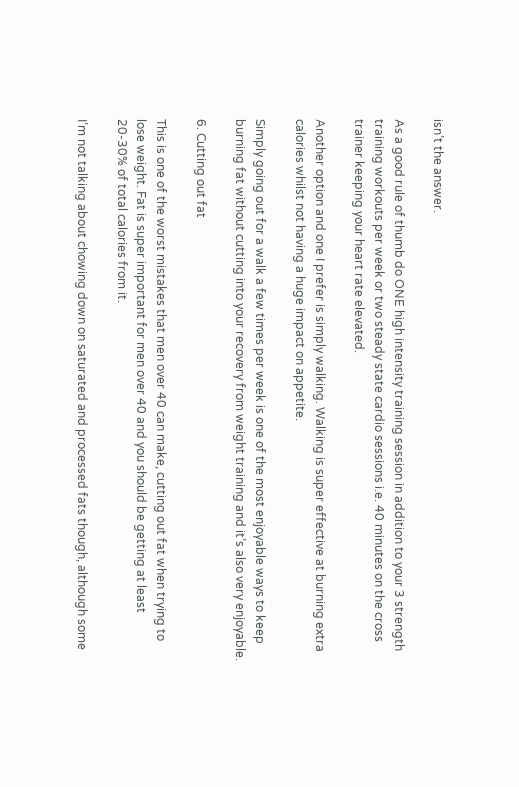isn’t the answer.

As a good rule of thumb do ONE high intensity training session in addition to your 3 strength training workouts per week or two steady state cardio sessions i.e. 40 minutes on the cross trainer keeping your heart rate elevated.

Another option and one I prefer is simply walking. Walking is super effective at burning extra calories whilst not having a huge impact on appetite.

Simply going out for a walk a few times per week is one of the most enjoyable ways to keep burning fat without cutting into your recovery from weight training and it’s also very enjoyable.

6. Cutting out fat

This is one of the worst mistakes that men over 40 can make, cutting out fat when trying to lose weight. Fat is super important for men over 40 and you should be getting at least 20-30% of total calories from it.

I’m not talking about chowing down on saturated and processed fats though, although some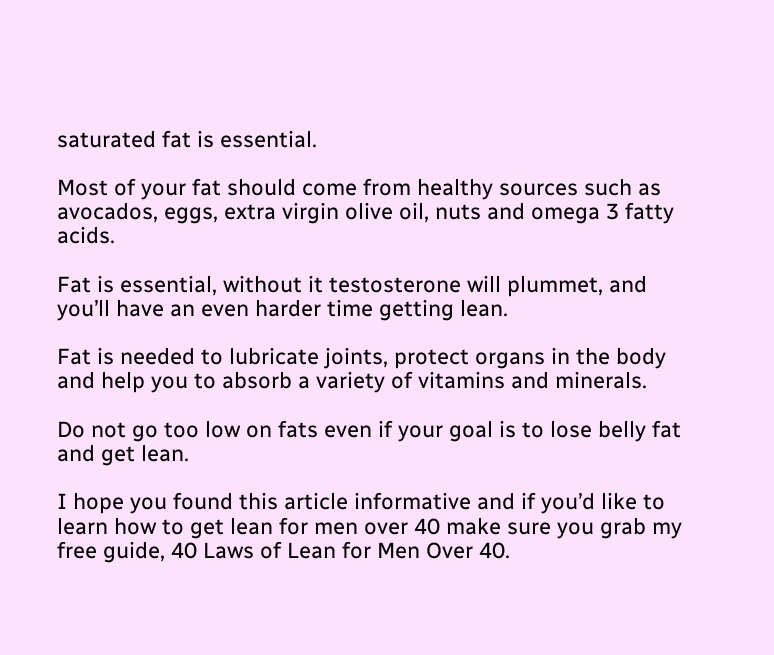saturated fat is essential.

Most of your fat should come from healthy sources such as avocados, eggs, extra virgin olive oil, nuts and omega 3 fatty acids.

Fat is essential, without it testosterone will plummet, and you’ll have an even harder time getting lean.

Fat is needed to lubricate joints, protect organs in the body and help you to absorb a variety of vitamins and minerals.

Do not go too low on fats even if your goal is to lose belly fat and get lean.

I hope you found this article informative and if you’d like to learn how to get lean for men over 40 make sure you grab my free guide, 40 Laws of Lean for Men Over 40.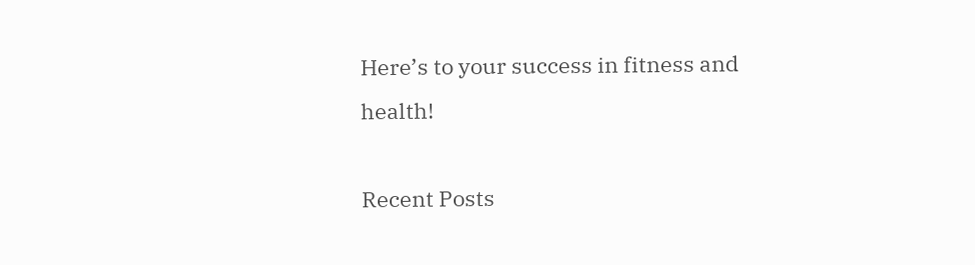Here’s to your success in fitness and health!

Recent Posts